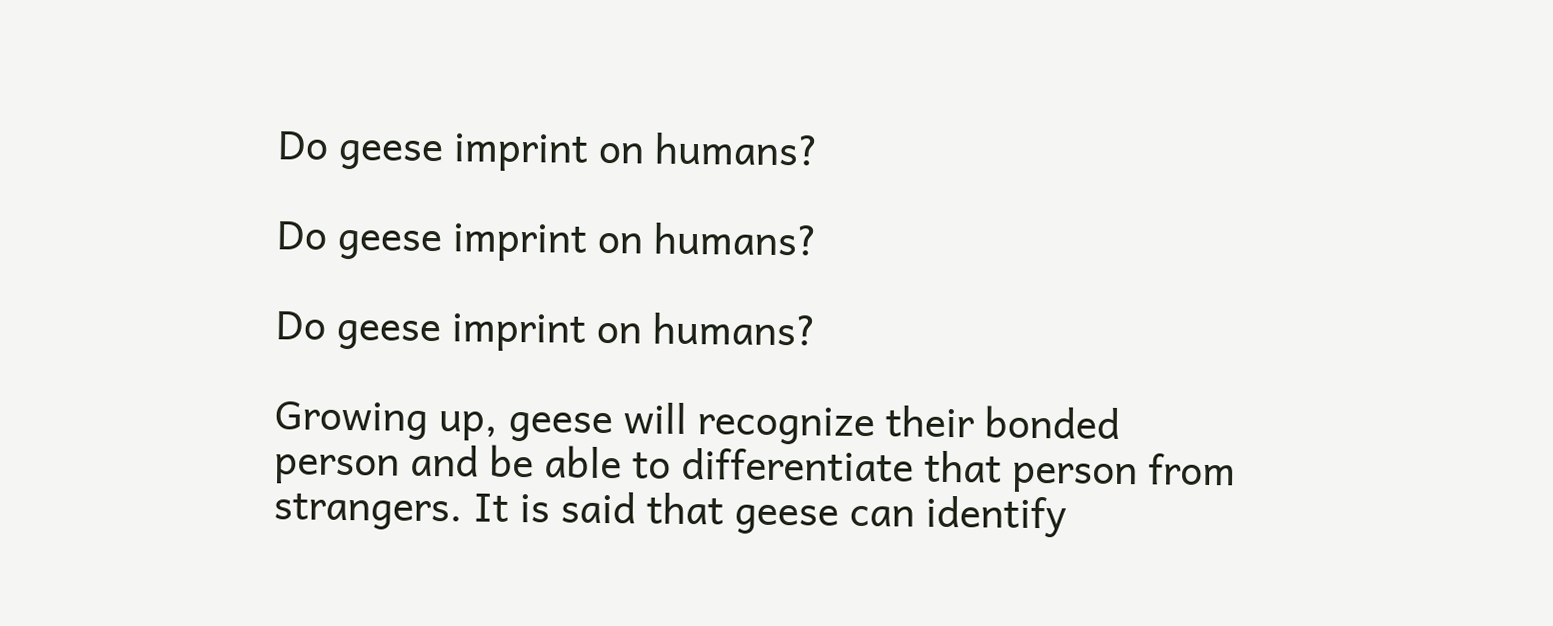Do geese imprint on humans?

Do geese imprint on humans?

Do geese imprint on humans?

Growing up, geese will recognize their bonded person and be able to differentiate that person from strangers. It is said that geese can identify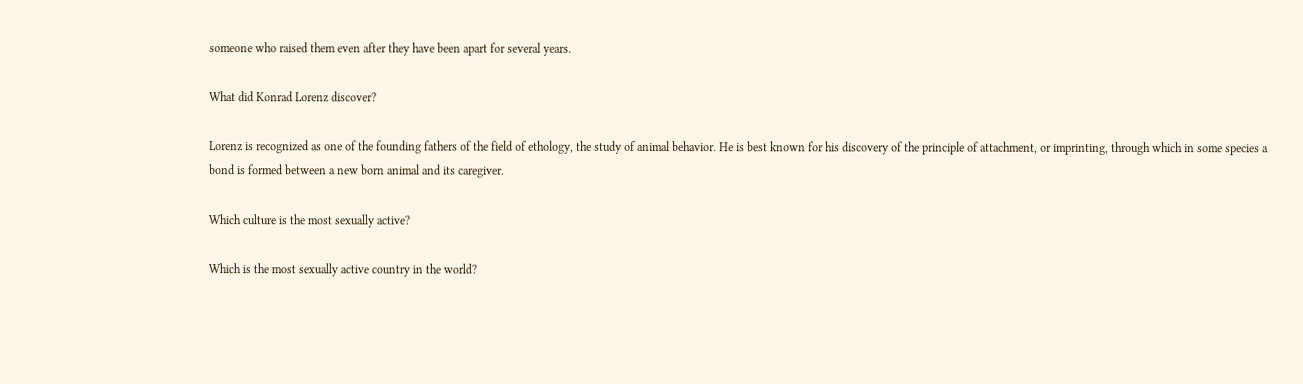someone who raised them even after they have been apart for several years.

What did Konrad Lorenz discover?

Lorenz is recognized as one of the founding fathers of the field of ethology, the study of animal behavior. He is best known for his discovery of the principle of attachment, or imprinting, through which in some species a bond is formed between a new born animal and its caregiver.

Which culture is the most sexually active?

Which is the most sexually active country in the world?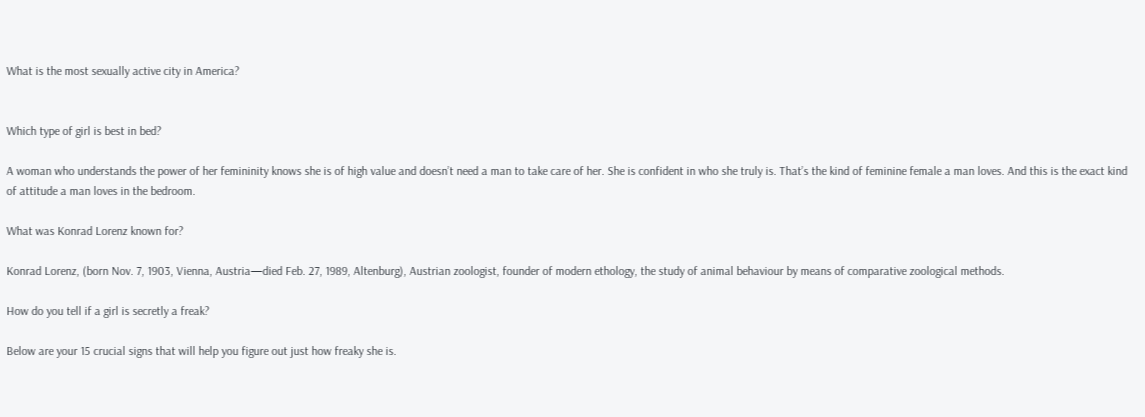What is the most sexually active city in America?


Which type of girl is best in bed?

A woman who understands the power of her femininity knows she is of high value and doesn’t need a man to take care of her. She is confident in who she truly is. That’s the kind of feminine female a man loves. And this is the exact kind of attitude a man loves in the bedroom.

What was Konrad Lorenz known for?

Konrad Lorenz, (born Nov. 7, 1903, Vienna, Austria—died Feb. 27, 1989, Altenburg), Austrian zoologist, founder of modern ethology, the study of animal behaviour by means of comparative zoological methods.

How do you tell if a girl is secretly a freak?

Below are your 15 crucial signs that will help you figure out just how freaky she is.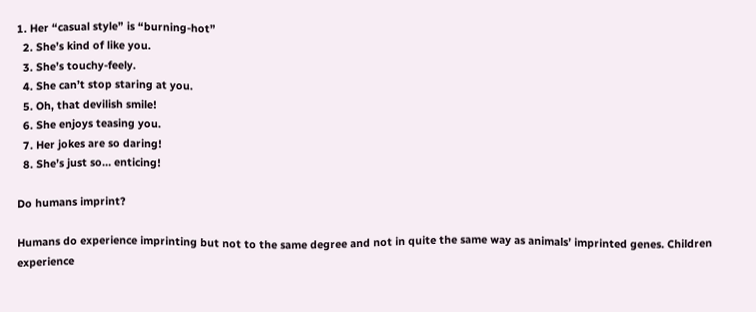1. Her “casual style” is “burning-hot”
  2. She’s kind of like you.
  3. She’s touchy-feely.
  4. She can’t stop staring at you.
  5. Oh, that devilish smile!
  6. She enjoys teasing you.
  7. Her jokes are so daring!
  8. She’s just so… enticing!

Do humans imprint?

Humans do experience imprinting but not to the same degree and not in quite the same way as animals’ imprinted genes. Children experience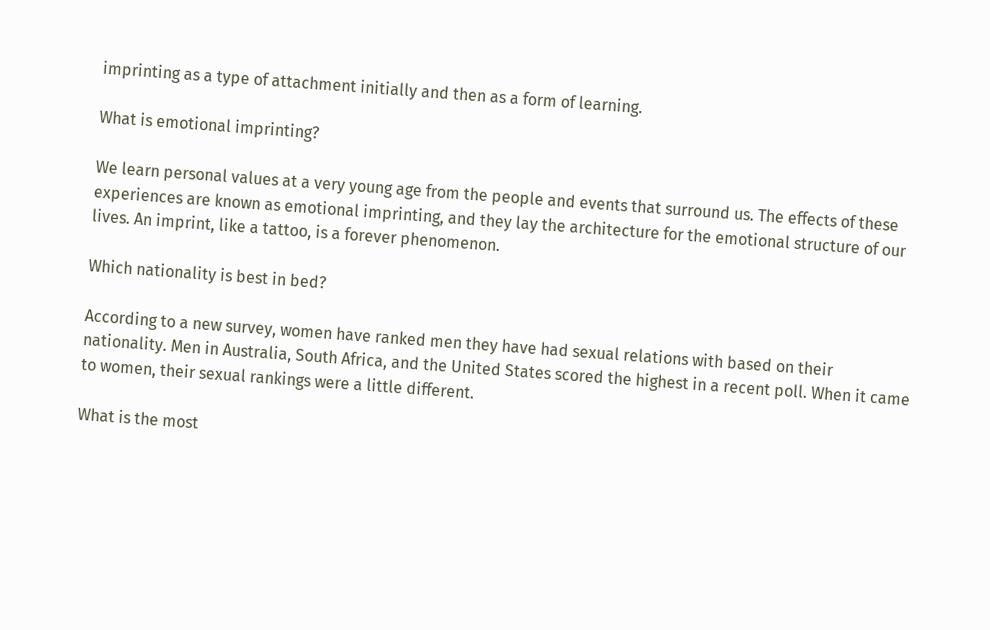imprinting as a type of attachment initially and then as a form of learning.

What is emotional imprinting?

We learn personal values at a very young age from the people and events that surround us. The effects of these experiences are known as emotional imprinting, and they lay the architecture for the emotional structure of our lives. An imprint, like a tattoo, is a forever phenomenon.

Which nationality is best in bed?

According to a new survey, women have ranked men they have had sexual relations with based on their nationality. Men in Australia, South Africa, and the United States scored the highest in a recent poll. When it came to women, their sexual rankings were a little different.

What is the most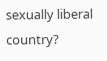sexually liberal country?